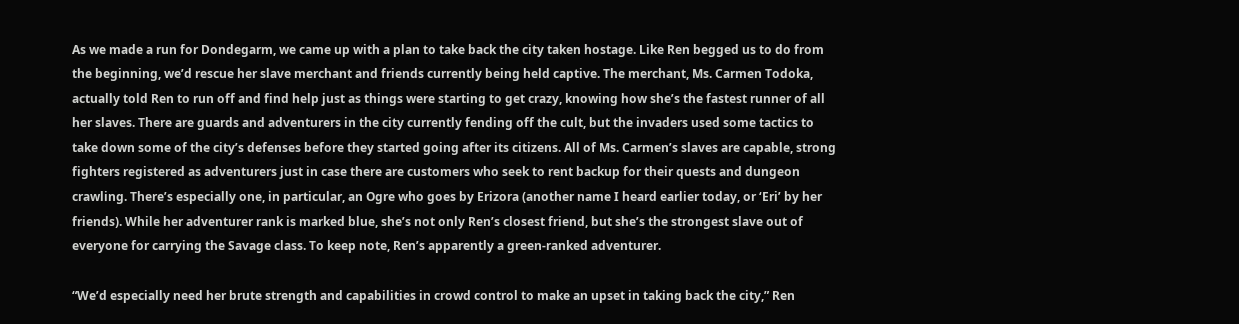As we made a run for Dondegarm, we came up with a plan to take back the city taken hostage. Like Ren begged us to do from the beginning, we’d rescue her slave merchant and friends currently being held captive. The merchant, Ms. Carmen Todoka, actually told Ren to run off and find help just as things were starting to get crazy, knowing how she’s the fastest runner of all her slaves. There are guards and adventurers in the city currently fending off the cult, but the invaders used some tactics to take down some of the city’s defenses before they started going after its citizens. All of Ms. Carmen’s slaves are capable, strong fighters registered as adventurers just in case there are customers who seek to rent backup for their quests and dungeon crawling. There’s especially one, in particular, an Ogre who goes by Erizora (another name I heard earlier today, or ‘Eri’ by her friends). While her adventurer rank is marked blue, she’s not only Ren’s closest friend, but she’s the strongest slave out of everyone for carrying the Savage class. To keep note, Ren’s apparently a green-ranked adventurer.

“We’d especially need her brute strength and capabilities in crowd control to make an upset in taking back the city,” Ren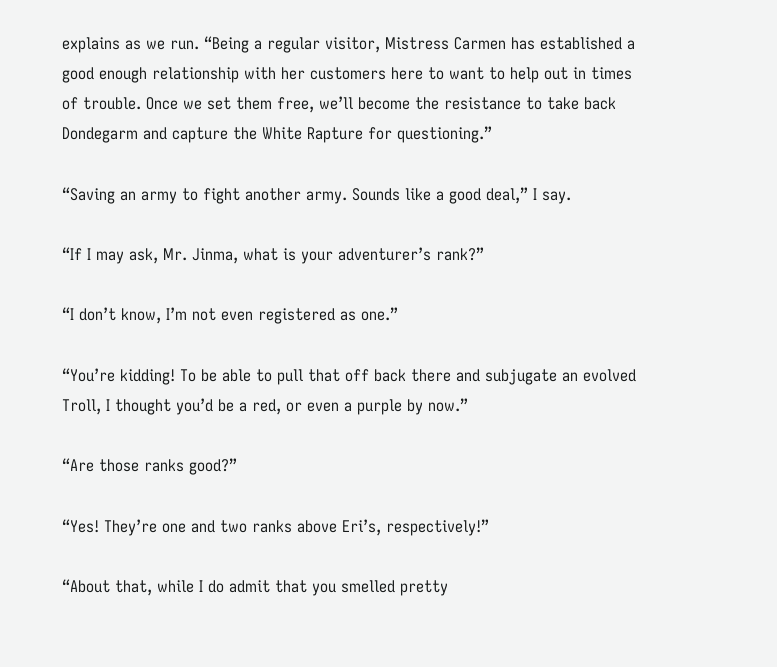explains as we run. “Being a regular visitor, Mistress Carmen has established a good enough relationship with her customers here to want to help out in times of trouble. Once we set them free, we’ll become the resistance to take back Dondegarm and capture the White Rapture for questioning.”

“Saving an army to fight another army. Sounds like a good deal,” I say.

“If I may ask, Mr. Jinma, what is your adventurer’s rank?”

“I don’t know, I’m not even registered as one.”

“You’re kidding! To be able to pull that off back there and subjugate an evolved Troll, I thought you’d be a red, or even a purple by now.”

“Are those ranks good?”

“Yes! They’re one and two ranks above Eri’s, respectively!”

“About that, while I do admit that you smelled pretty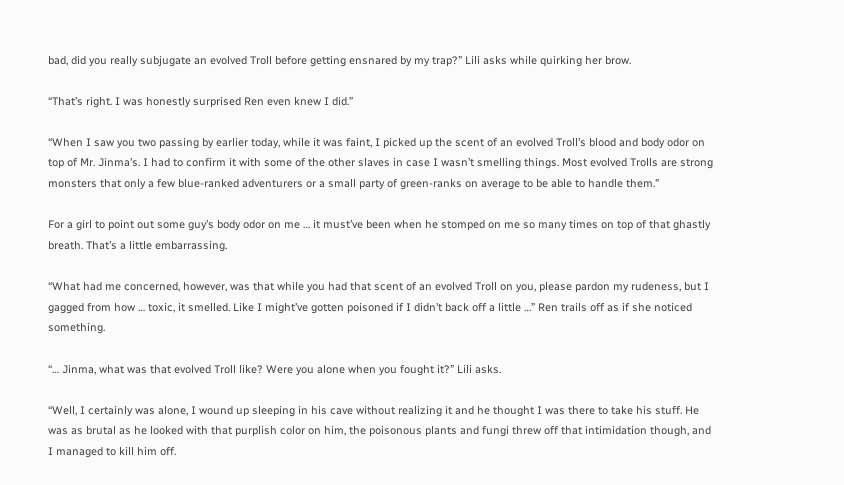bad, did you really subjugate an evolved Troll before getting ensnared by my trap?” Lili asks while quirking her brow.

“That’s right. I was honestly surprised Ren even knew I did.”

“When I saw you two passing by earlier today, while it was faint, I picked up the scent of an evolved Troll’s blood and body odor on top of Mr. Jinma’s. I had to confirm it with some of the other slaves in case I wasn’t smelling things. Most evolved Trolls are strong monsters that only a few blue-ranked adventurers or a small party of green-ranks on average to be able to handle them.”

For a girl to point out some guy’s body odor on me … it must’ve been when he stomped on me so many times on top of that ghastly breath. That’s a little embarrassing.

“What had me concerned, however, was that while you had that scent of an evolved Troll on you, please pardon my rudeness, but I gagged from how … toxic, it smelled. Like I might’ve gotten poisoned if I didn’t back off a little …” Ren trails off as if she noticed something.

“… Jinma, what was that evolved Troll like? Were you alone when you fought it?” Lili asks.

“Well, I certainly was alone, I wound up sleeping in his cave without realizing it and he thought I was there to take his stuff. He was as brutal as he looked with that purplish color on him, the poisonous plants and fungi threw off that intimidation though, and I managed to kill him off.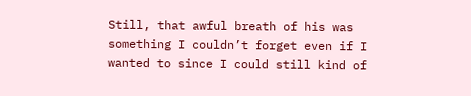Still, that awful breath of his was something I couldn’t forget even if I wanted to since I could still kind of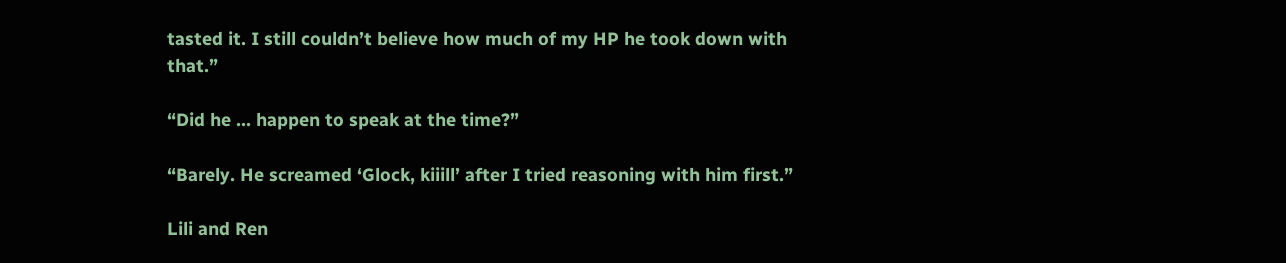tasted it. I still couldn’t believe how much of my HP he took down with that.”

“Did he … happen to speak at the time?”

“Barely. He screamed ‘Glock, kiiill’ after I tried reasoning with him first.”

Lili and Ren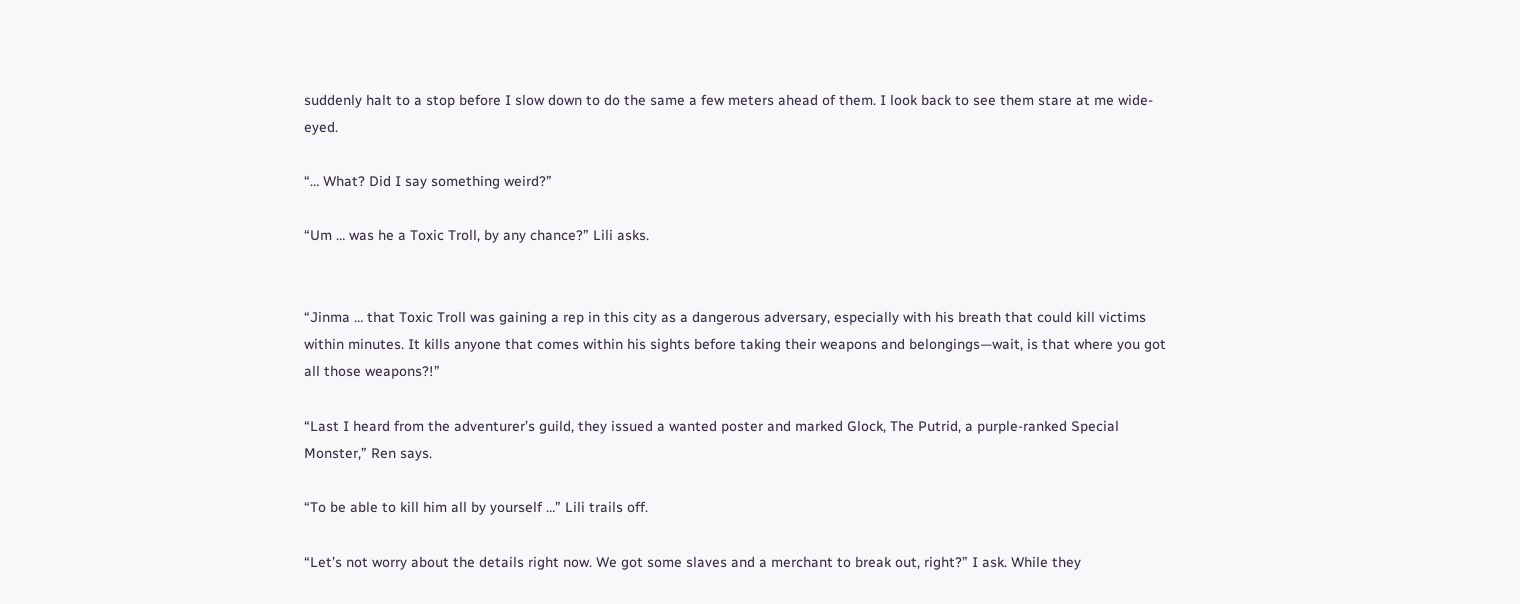suddenly halt to a stop before I slow down to do the same a few meters ahead of them. I look back to see them stare at me wide-eyed.

“… What? Did I say something weird?”

“Um … was he a Toxic Troll, by any chance?” Lili asks.


“Jinma … that Toxic Troll was gaining a rep in this city as a dangerous adversary, especially with his breath that could kill victims within minutes. It kills anyone that comes within his sights before taking their weapons and belongings—wait, is that where you got all those weapons?!”

“Last I heard from the adventurer’s guild, they issued a wanted poster and marked Glock, The Putrid, a purple-ranked Special Monster,” Ren says.

“To be able to kill him all by yourself …” Lili trails off.

“Let’s not worry about the details right now. We got some slaves and a merchant to break out, right?” I ask. While they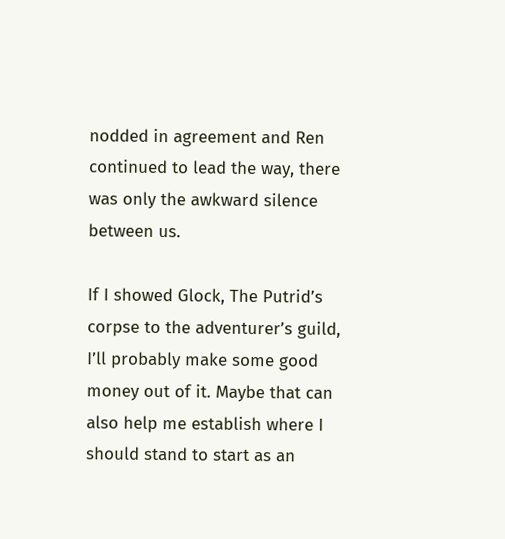nodded in agreement and Ren continued to lead the way, there was only the awkward silence between us.

If I showed Glock, The Putrid’s corpse to the adventurer’s guild, I’ll probably make some good money out of it. Maybe that can also help me establish where I should stand to start as an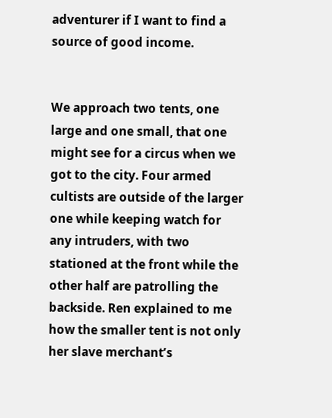adventurer if I want to find a source of good income.


We approach two tents, one large and one small, that one might see for a circus when we got to the city. Four armed cultists are outside of the larger one while keeping watch for any intruders, with two stationed at the front while the other half are patrolling the backside. Ren explained to me how the smaller tent is not only her slave merchant’s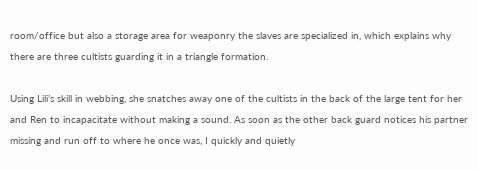room/office but also a storage area for weaponry the slaves are specialized in, which explains why there are three cultists guarding it in a triangle formation.

Using Lili’s skill in webbing, she snatches away one of the cultists in the back of the large tent for her and Ren to incapacitate without making a sound. As soon as the other back guard notices his partner missing and run off to where he once was, I quickly and quietly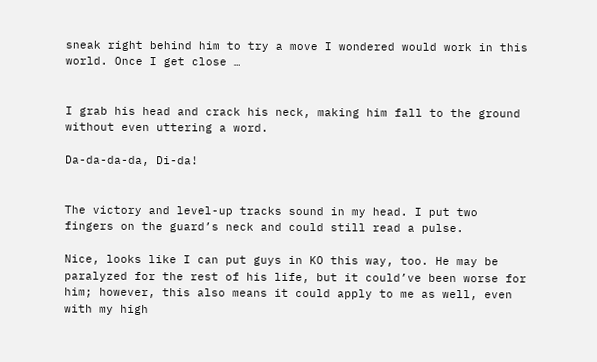sneak right behind him to try a move I wondered would work in this world. Once I get close …


I grab his head and crack his neck, making him fall to the ground without even uttering a word.

Da-da-da-da, Di-da!


The victory and level-up tracks sound in my head. I put two fingers on the guard’s neck and could still read a pulse.

Nice, looks like I can put guys in KO this way, too. He may be paralyzed for the rest of his life, but it could’ve been worse for him; however, this also means it could apply to me as well, even with my high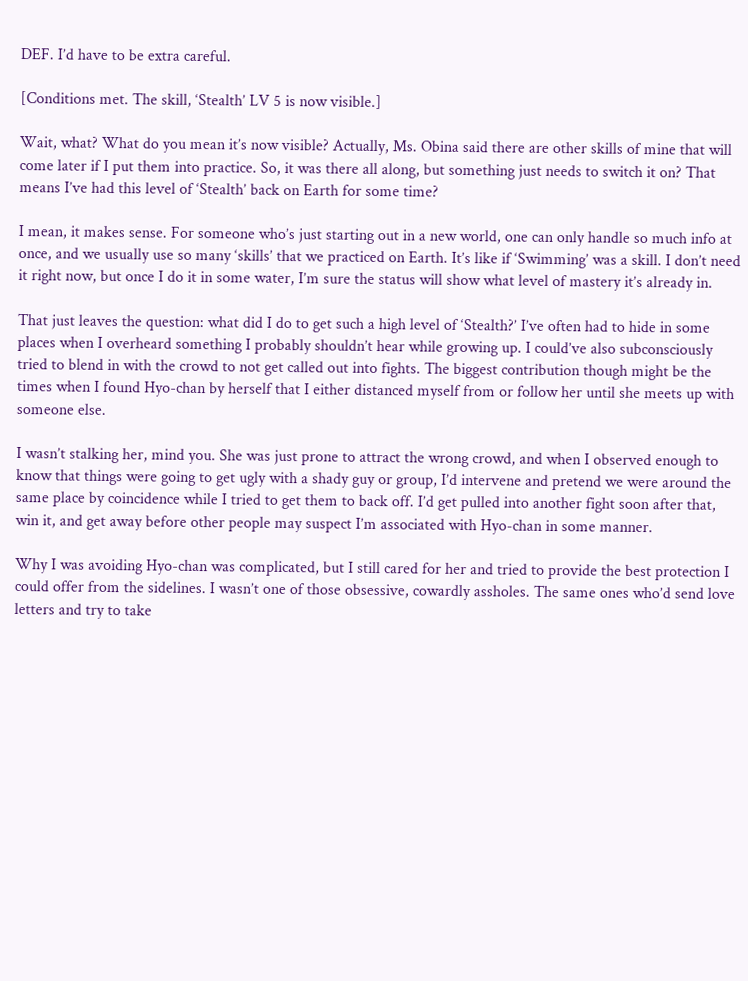DEF. I’d have to be extra careful.

[Conditions met. The skill, ‘Stealth’ LV 5 is now visible.]

Wait, what? What do you mean it’s now visible? Actually, Ms. Obina said there are other skills of mine that will come later if I put them into practice. So, it was there all along, but something just needs to switch it on? That means I’ve had this level of ‘Stealth’ back on Earth for some time?

I mean, it makes sense. For someone who’s just starting out in a new world, one can only handle so much info at once, and we usually use so many ‘skills’ that we practiced on Earth. It’s like if ‘Swimming’ was a skill. I don’t need it right now, but once I do it in some water, I’m sure the status will show what level of mastery it’s already in.

That just leaves the question: what did I do to get such a high level of ‘Stealth?’ I’ve often had to hide in some places when I overheard something I probably shouldn’t hear while growing up. I could’ve also subconsciously tried to blend in with the crowd to not get called out into fights. The biggest contribution though might be the times when I found Hyo-chan by herself that I either distanced myself from or follow her until she meets up with someone else.

I wasn’t stalking her, mind you. She was just prone to attract the wrong crowd, and when I observed enough to know that things were going to get ugly with a shady guy or group, I’d intervene and pretend we were around the same place by coincidence while I tried to get them to back off. I’d get pulled into another fight soon after that, win it, and get away before other people may suspect I’m associated with Hyo-chan in some manner.

Why I was avoiding Hyo-chan was complicated, but I still cared for her and tried to provide the best protection I could offer from the sidelines. I wasn’t one of those obsessive, cowardly assholes. The same ones who’d send love letters and try to take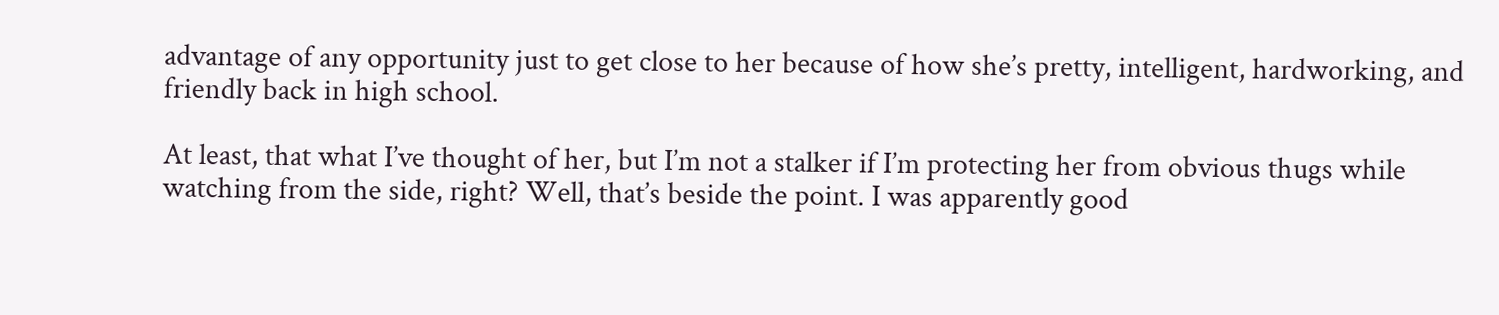advantage of any opportunity just to get close to her because of how she’s pretty, intelligent, hardworking, and friendly back in high school.

At least, that what I’ve thought of her, but I’m not a stalker if I’m protecting her from obvious thugs while watching from the side, right? Well, that’s beside the point. I was apparently good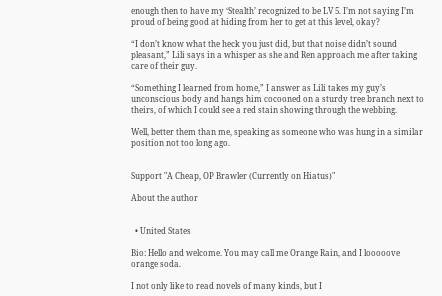enough then to have my ‘Stealth’ recognized to be LV 5. I’m not saying I’m proud of being good at hiding from her to get at this level, okay?

“I don’t know what the heck you just did, but that noise didn’t sound pleasant,” Lili says in a whisper as she and Ren approach me after taking care of their guy.

“Something I learned from home,” I answer as Lili takes my guy’s unconscious body and hangs him cocooned on a sturdy tree branch next to theirs, of which I could see a red stain showing through the webbing.

Well, better them than me, speaking as someone who was hung in a similar position not too long ago.


Support "A Cheap, OP Brawler (Currently on Hiatus)"

About the author


  • United States

Bio: Hello and welcome. You may call me Orange Rain, and I looooove orange soda.

I not only like to read novels of many kinds, but I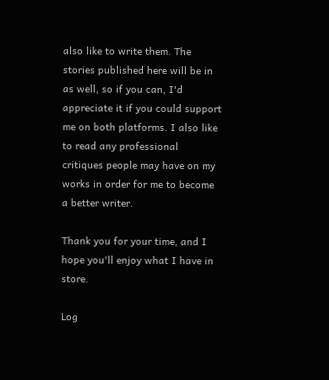also like to write them. The stories published here will be in as well, so if you can, I'd appreciate it if you could support me on both platforms. I also like to read any professional critiques people may have on my works in order for me to become a better writer.

Thank you for your time, and I hope you'll enjoy what I have in store.

Log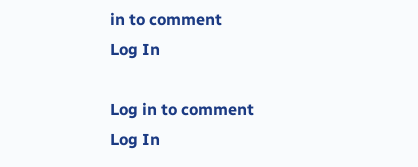in to comment
Log In

Log in to comment
Log In